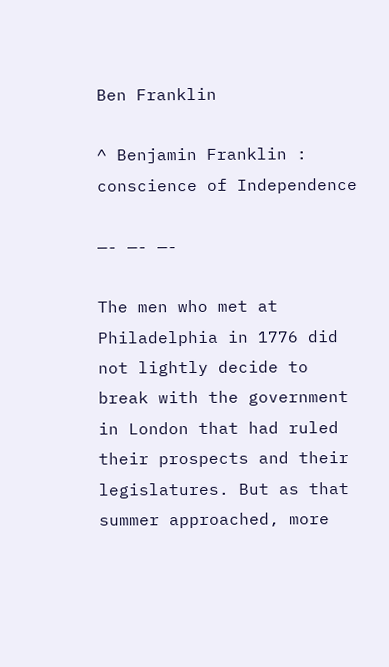Ben Franklin

^ Benjamin Franklin : conscience of Independence

—- —- —-

The men who met at Philadelphia in 1776 did not lightly decide to break with the government in London that had ruled their prospects and their legislatures. But as that summer approached, more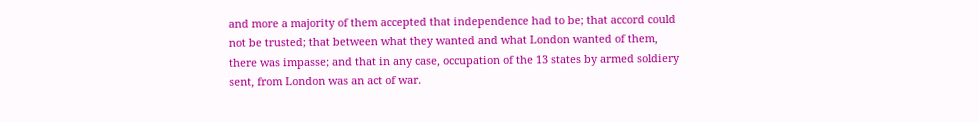and more a majority of them accepted that independence had to be; that accord could not be trusted; that between what they wanted and what London wanted of them, there was impasse; and that in any case, occupation of the 13 states by armed soldiery sent, from London was an act of war.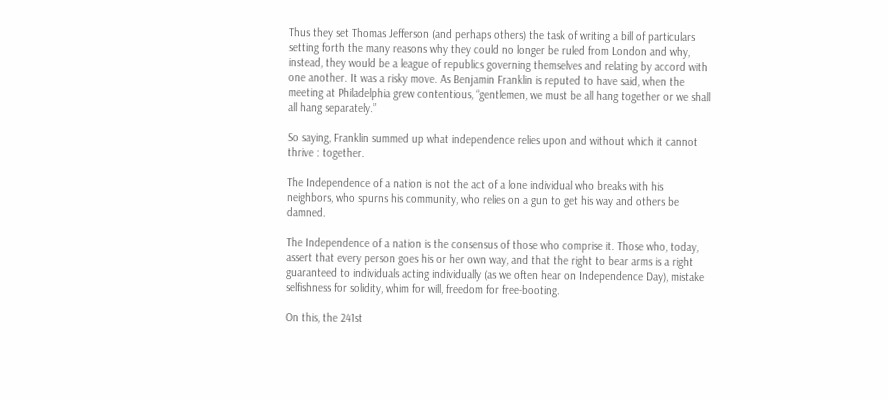Thus they set Thomas Jefferson (and perhaps others) the task of writing a bill of particulars setting forth the many reasons why they could no longer be ruled from London and why, instead, they would be a league of republics governing themselves and relating by accord with one another. It was a risky move. As Benjamin Franklin is reputed to have said, when the meeting at Philadelphia grew contentious, “gentlemen, we must be all hang together or we shall all hang separately.”

So saying, Franklin summed up what independence relies upon and without which it cannot thrive : together.

The Independence of a nation is not the act of a lone individual who breaks with his neighbors, who spurns his community, who relies on a gun to get his way and others be damned.

The Independence of a nation is the consensus of those who comprise it. Those who, today, assert that every person goes his or her own way, and that the right to bear arms is a right guaranteed to individuals acting individually (as we often hear on Independence Day), mistake selfishness for solidity, whim for will, freedom for free-booting.

On this, the 241st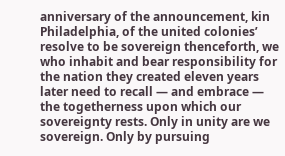anniversary of the announcement, kin Philadelphia, of the united colonies’ resolve to be sovereign thenceforth, we who inhabit and bear responsibility for the nation they created eleven years later need to recall — and embrace — the togetherness upon which our sovereignty rests. Only in unity are we sovereign. Only by pursuing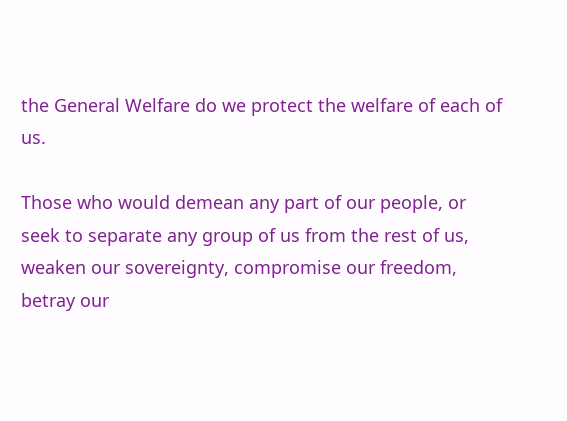the General Welfare do we protect the welfare of each of us.

Those who would demean any part of our people, or seek to separate any group of us from the rest of us, weaken our sovereignty, compromise our freedom, betray our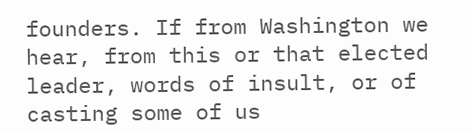founders. If from Washington we hear, from this or that elected leader, words of insult, or of casting some of us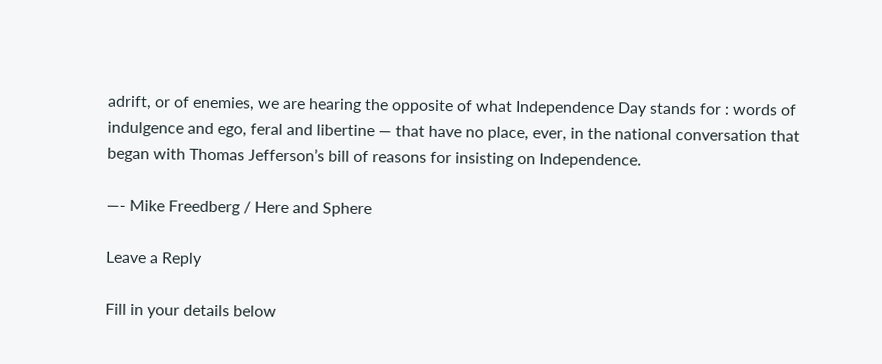adrift, or of enemies, we are hearing the opposite of what Independence Day stands for : words of indulgence and ego, feral and libertine — that have no place, ever, in the national conversation that began with Thomas Jefferson’s bill of reasons for insisting on Independence.

—- Mike Freedberg / Here and Sphere

Leave a Reply

Fill in your details below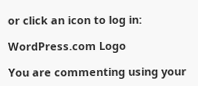or click an icon to log in:

WordPress.com Logo

You are commenting using your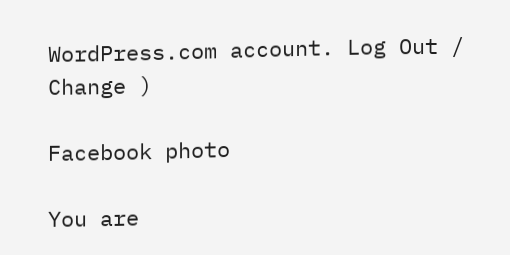WordPress.com account. Log Out /  Change )

Facebook photo

You are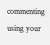commenting using your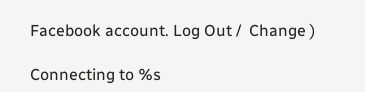Facebook account. Log Out /  Change )

Connecting to %s